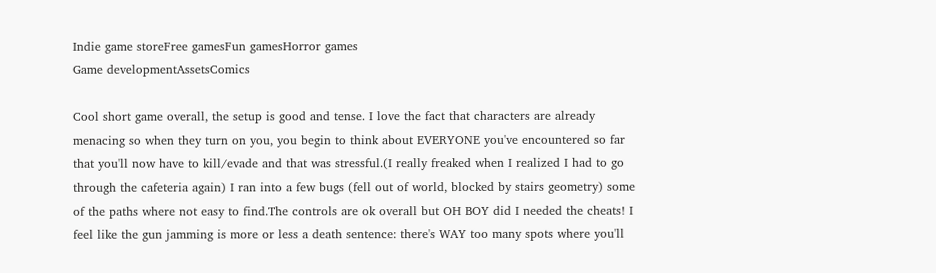Indie game storeFree gamesFun gamesHorror games
Game developmentAssetsComics

Cool short game overall, the setup is good and tense. I love the fact that characters are already menacing so when they turn on you, you begin to think about EVERYONE you've encountered so far that you'll now have to kill/evade and that was stressful.(I really freaked when I realized I had to go through the cafeteria again) I ran into a few bugs (fell out of world, blocked by stairs geometry) some of the paths where not easy to find.The controls are ok overall but OH BOY did I needed the cheats! I feel like the gun jamming is more or less a death sentence: there's WAY too many spots where you'll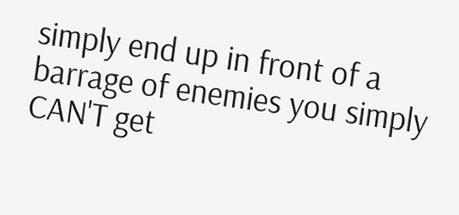simply end up in front of a barrage of enemies you simply CAN'T get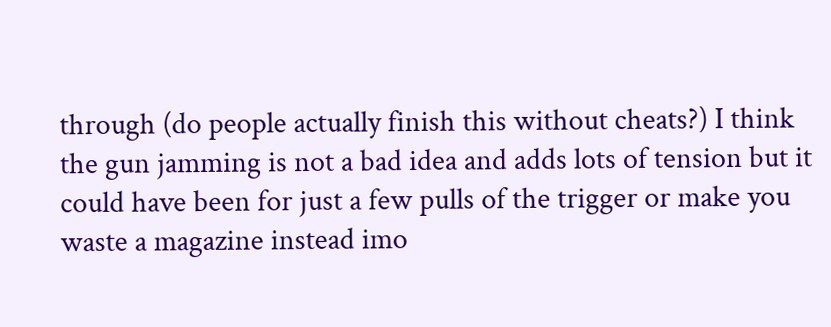through (do people actually finish this without cheats?) I think the gun jamming is not a bad idea and adds lots of tension but it could have been for just a few pulls of the trigger or make you waste a magazine instead imo